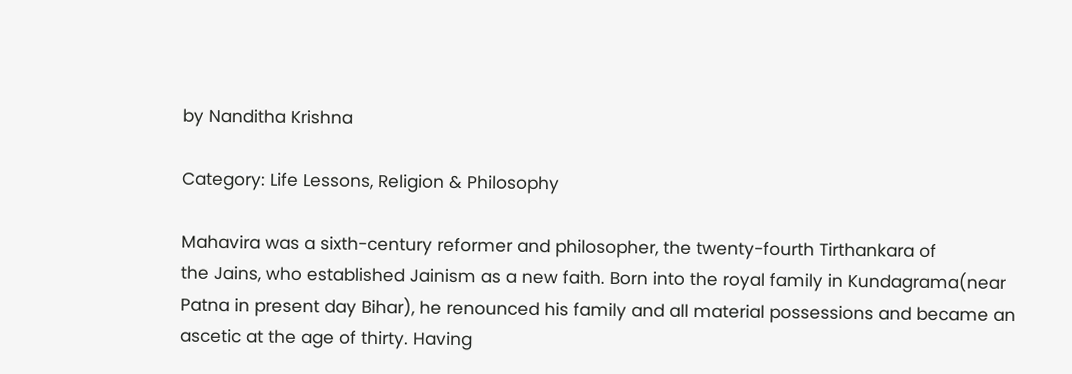by Nanditha Krishna

Category: Life Lessons, Religion & Philosophy

Mahavira was a sixth-century reformer and philosopher, the twenty-fourth Tirthankara of
the Jains, who established Jainism as a new faith. Born into the royal family in Kundagrama(near Patna in present day Bihar), he renounced his family and all material possessions and became an ascetic at the age of thirty. Having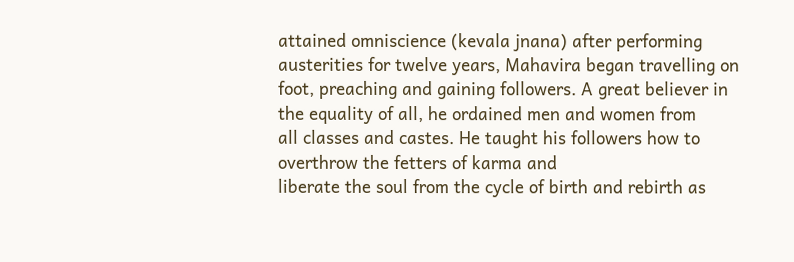attained omniscience (kevala jnana) after performing austerities for twelve years, Mahavira began travelling on foot, preaching and gaining followers. A great believer in the equality of all, he ordained men and women from
all classes and castes. He taught his followers how to overthrow the fetters of karma and
liberate the soul from the cycle of birth and rebirth as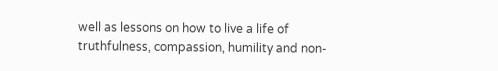well as lessons on how to live a life of
truthfulness, compassion, humility and non-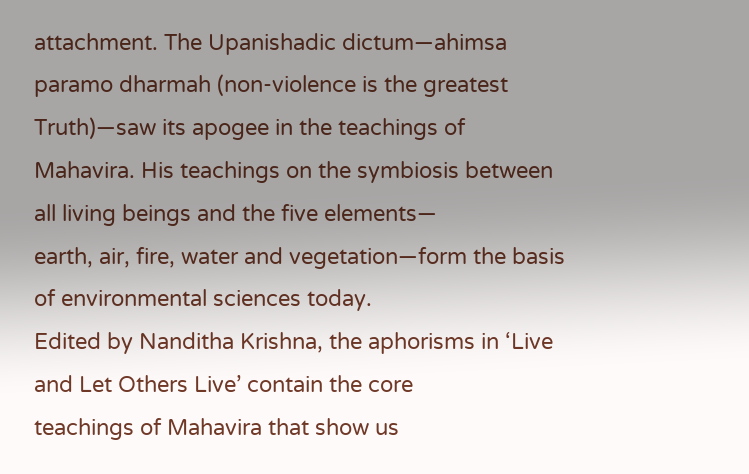attachment. The Upanishadic dictum—ahimsa
paramo dharmah (non-violence is the greatest Truth)—saw its apogee in the teachings of
Mahavira. His teachings on the symbiosis between all living beings and the five elements—
earth, air, fire, water and vegetation—form the basis of environmental sciences today.
Edited by Nanditha Krishna, the aphorisms in ‘Live and Let Others Live’ contain the core
teachings of Mahavira that show us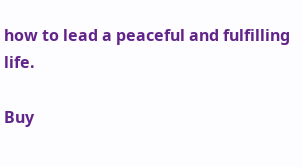how to lead a peaceful and fulfilling life.

Buy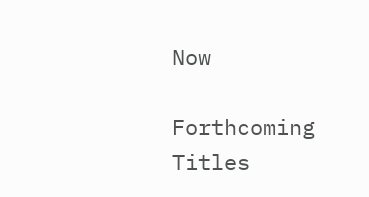Now

Forthcoming Titles